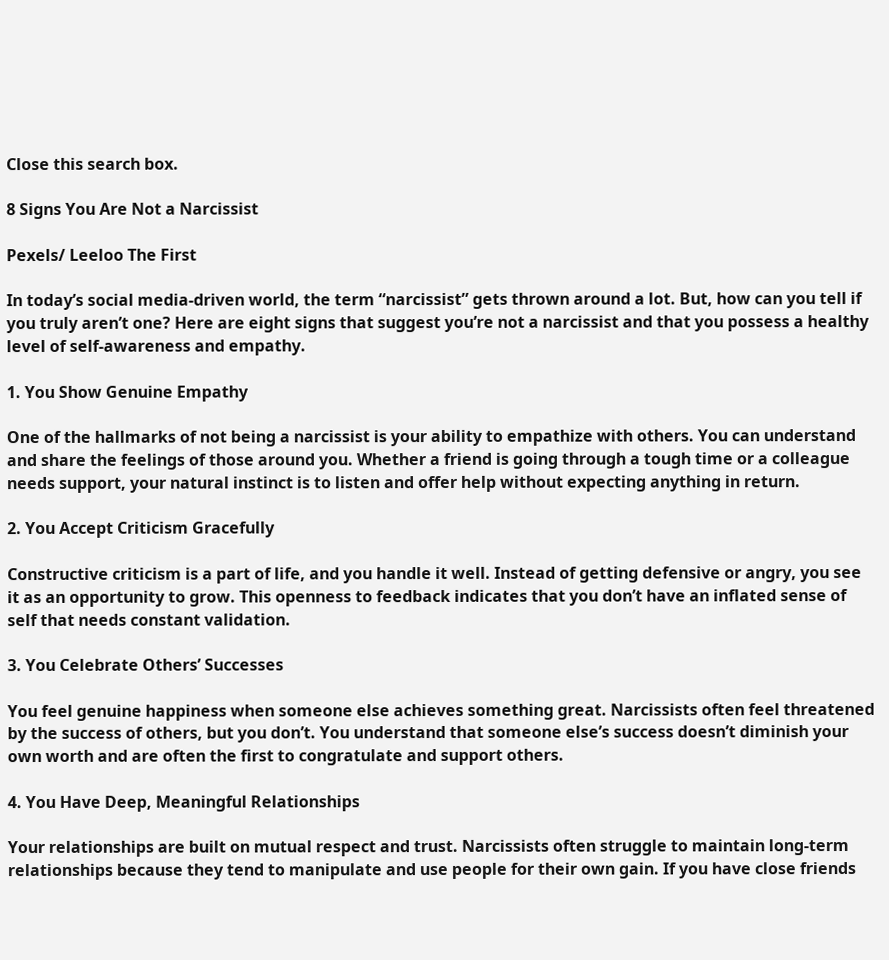Close this search box.

8 Signs You Are Not a Narcissist

Pexels/ Leeloo The First

In today’s social media-driven world, the term “narcissist” gets thrown around a lot. But, how can you tell if you truly aren’t one? Here are eight signs that suggest you’re not a narcissist and that you possess a healthy level of self-awareness and empathy.

1. You Show Genuine Empathy

One of the hallmarks of not being a narcissist is your ability to empathize with others. You can understand and share the feelings of those around you. Whether a friend is going through a tough time or a colleague needs support, your natural instinct is to listen and offer help without expecting anything in return.

2. You Accept Criticism Gracefully

Constructive criticism is a part of life, and you handle it well. Instead of getting defensive or angry, you see it as an opportunity to grow. This openness to feedback indicates that you don’t have an inflated sense of self that needs constant validation.

3. You Celebrate Others’ Successes

You feel genuine happiness when someone else achieves something great. Narcissists often feel threatened by the success of others, but you don’t. You understand that someone else’s success doesn’t diminish your own worth and are often the first to congratulate and support others.

4. You Have Deep, Meaningful Relationships

Your relationships are built on mutual respect and trust. Narcissists often struggle to maintain long-term relationships because they tend to manipulate and use people for their own gain. If you have close friends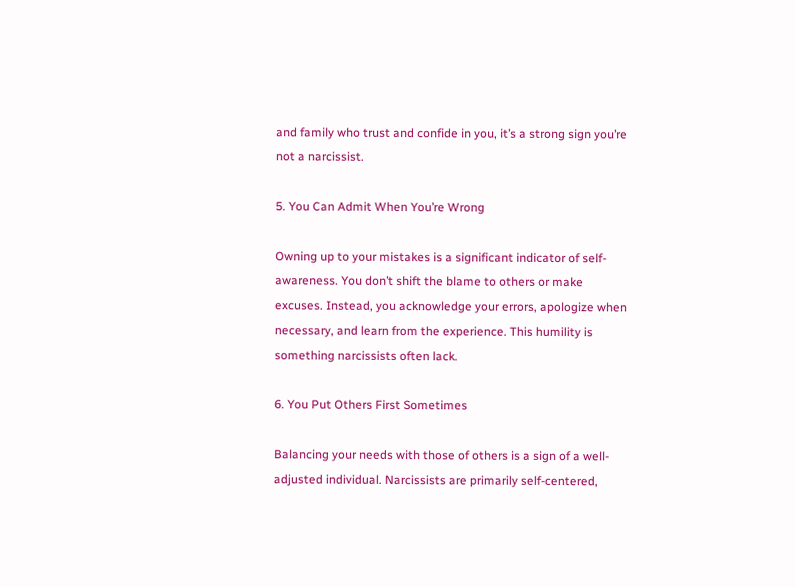and family who trust and confide in you, it’s a strong sign you’re not a narcissist.

5. You Can Admit When You’re Wrong

Owning up to your mistakes is a significant indicator of self-awareness. You don’t shift the blame to others or make excuses. Instead, you acknowledge your errors, apologize when necessary, and learn from the experience. This humility is something narcissists often lack.

6. You Put Others First Sometimes

Balancing your needs with those of others is a sign of a well-adjusted individual. Narcissists are primarily self-centered,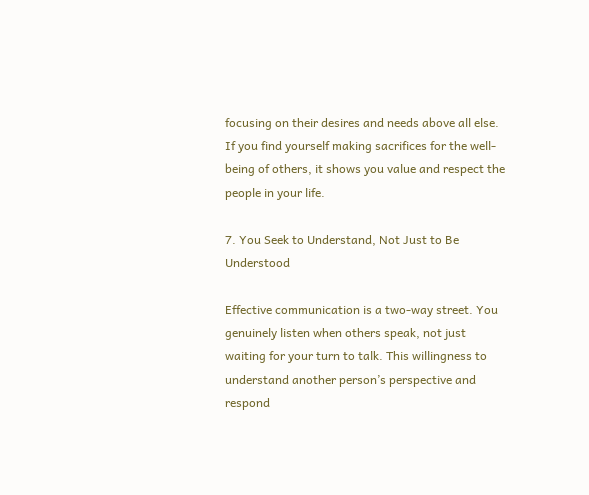focusing on their desires and needs above all else. If you find yourself making sacrifices for the well-being of others, it shows you value and respect the people in your life.

7. You Seek to Understand, Not Just to Be Understood

Effective communication is a two-way street. You genuinely listen when others speak, not just waiting for your turn to talk. This willingness to understand another person’s perspective and respond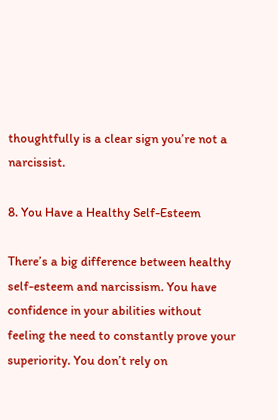thoughtfully is a clear sign you’re not a narcissist.

8. You Have a Healthy Self-Esteem

There’s a big difference between healthy self-esteem and narcissism. You have confidence in your abilities without feeling the need to constantly prove your superiority. You don’t rely on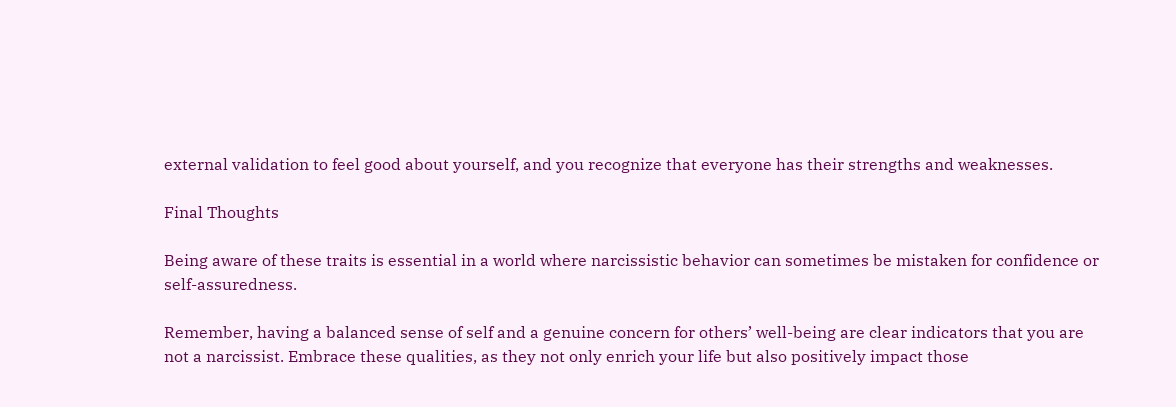external validation to feel good about yourself, and you recognize that everyone has their strengths and weaknesses.

Final Thoughts

Being aware of these traits is essential in a world where narcissistic behavior can sometimes be mistaken for confidence or self-assuredness.

Remember, having a balanced sense of self and a genuine concern for others’ well-being are clear indicators that you are not a narcissist. Embrace these qualities, as they not only enrich your life but also positively impact those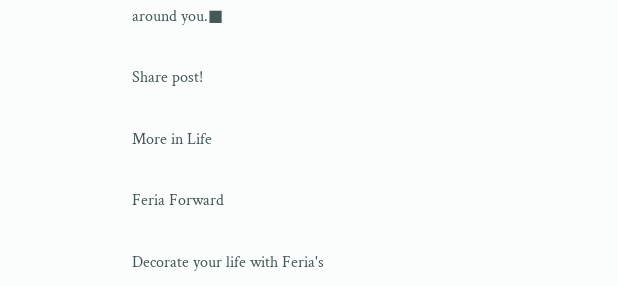around you.■

Share post!

More in Life

Feria Forward

Decorate your life with Feria's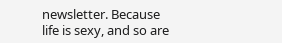newsletter. Because life is sexy, and so are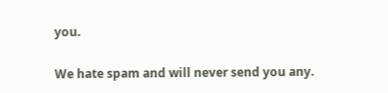you.

We hate spam and will never send you any.